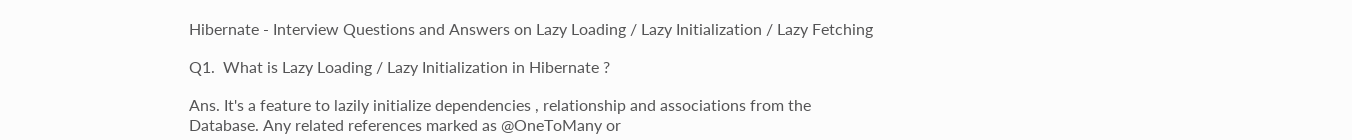Hibernate - Interview Questions and Answers on Lazy Loading / Lazy Initialization / Lazy Fetching

Q1.  What is Lazy Loading / Lazy Initialization in Hibernate ?

Ans. It's a feature to lazily initialize dependencies , relationship and associations from the Database. Any related references marked as @OneToMany or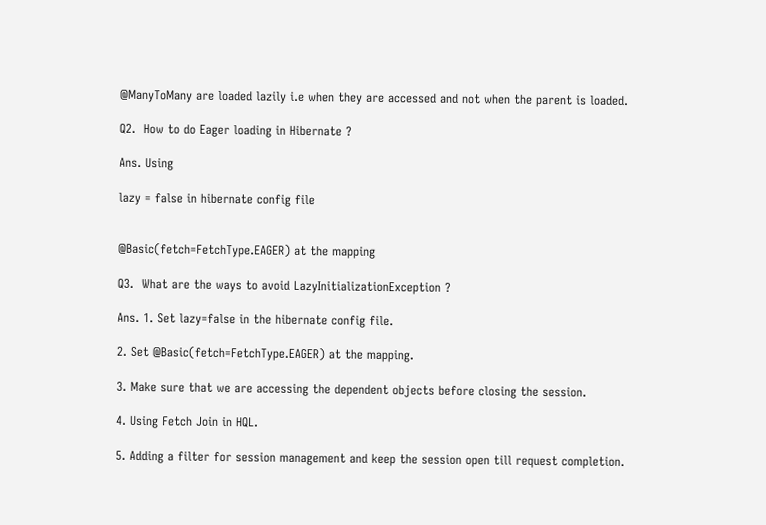@ManyToMany are loaded lazily i.e when they are accessed and not when the parent is loaded.

Q2.  How to do Eager loading in Hibernate ?

Ans. Using

lazy = false in hibernate config file


@Basic(fetch=FetchType.EAGER) at the mapping

Q3.  What are the ways to avoid LazyInitializationException ?

Ans. 1. Set lazy=false in the hibernate config file.

2. Set @Basic(fetch=FetchType.EAGER) at the mapping.

3. Make sure that we are accessing the dependent objects before closing the session.

4. Using Fetch Join in HQL.

5. Adding a filter for session management and keep the session open till request completion.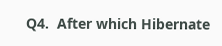Q4.  After which Hibernate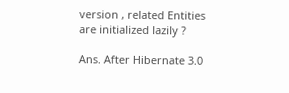version , related Entities are initialized lazily ?

Ans. After Hibernate 3.0